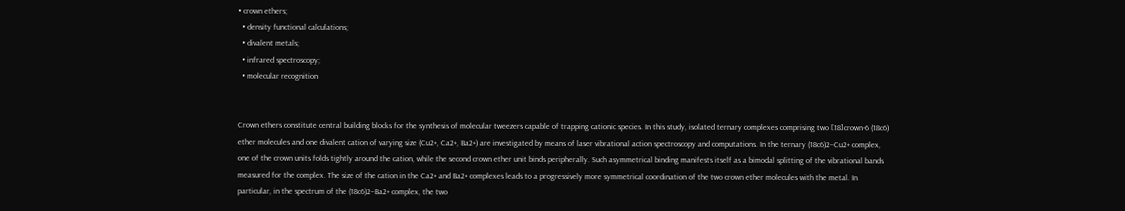• crown ethers;
  • density functional calculations;
  • divalent metals;
  • infrared spectroscopy;
  • molecular recognition


Crown ethers constitute central building blocks for the synthesis of molecular tweezers capable of trapping cationic species. In this study, isolated ternary complexes comprising two [18]crown-6 (18c6) ether molecules and one divalent cation of varying size (Cu2+, Ca2+, Ba2+) are investigated by means of laser vibrational action spectroscopy and computations. In the ternary (18c6)2–Cu2+ complex, one of the crown units folds tightly around the cation, while the second crown ether unit binds peripherally. Such asymmetrical binding manifests itself as a bimodal splitting of the vibrational bands measured for the complex. The size of the cation in the Ca2+ and Ba2+ complexes leads to a progressively more symmetrical coordination of the two crown ether molecules with the metal. In particular, in the spectrum of the (18c6)2–Ba2+ complex, the two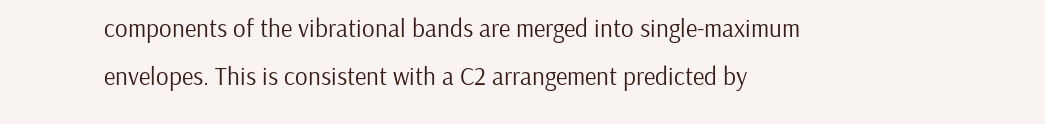components of the vibrational bands are merged into single-maximum envelopes. This is consistent with a C2 arrangement predicted by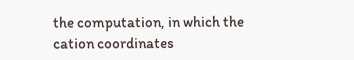the computation, in which the cation coordinates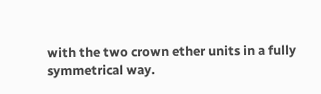with the two crown ether units in a fully symmetrical way.